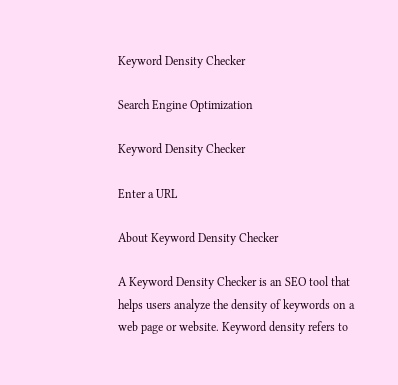Keyword Density Checker

Search Engine Optimization

Keyword Density Checker

Enter a URL

About Keyword Density Checker

A Keyword Density Checker is an SEO tool that helps users analyze the density of keywords on a web page or website. Keyword density refers to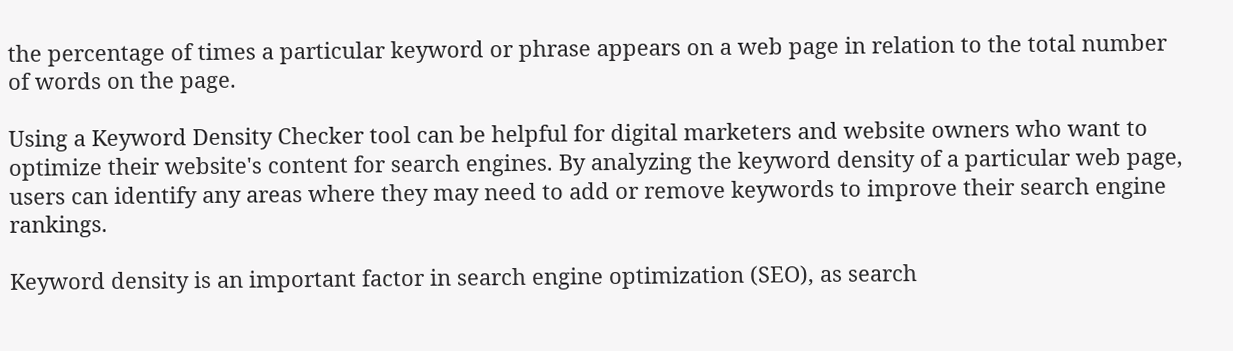the percentage of times a particular keyword or phrase appears on a web page in relation to the total number of words on the page.

Using a Keyword Density Checker tool can be helpful for digital marketers and website owners who want to optimize their website's content for search engines. By analyzing the keyword density of a particular web page, users can identify any areas where they may need to add or remove keywords to improve their search engine rankings.

Keyword density is an important factor in search engine optimization (SEO), as search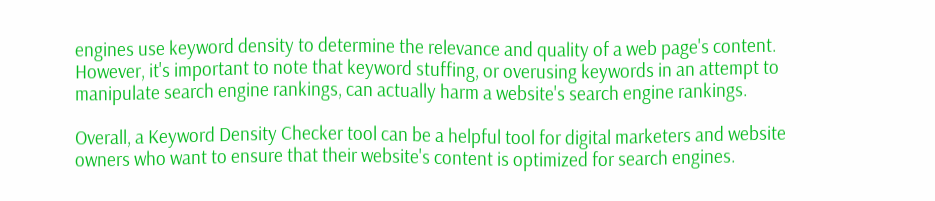engines use keyword density to determine the relevance and quality of a web page's content. However, it's important to note that keyword stuffing, or overusing keywords in an attempt to manipulate search engine rankings, can actually harm a website's search engine rankings.

Overall, a Keyword Density Checker tool can be a helpful tool for digital marketers and website owners who want to ensure that their website's content is optimized for search engines.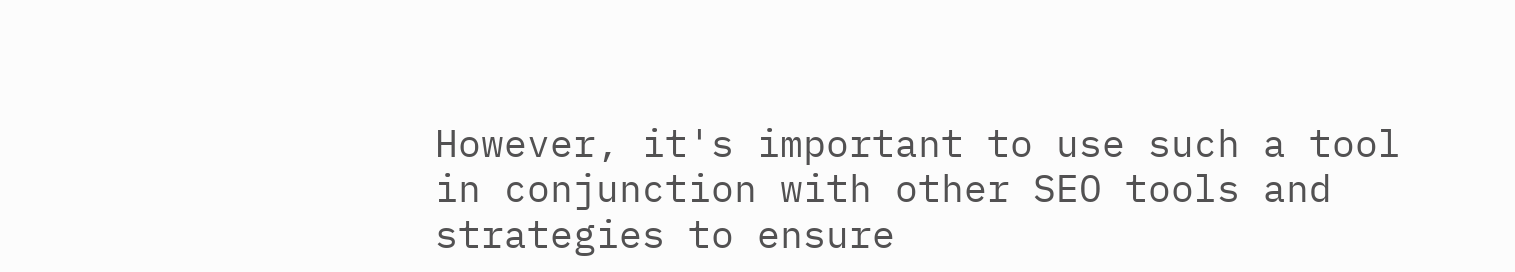However, it's important to use such a tool in conjunction with other SEO tools and strategies to ensure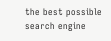the best possible search engine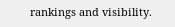rankings and visibility.